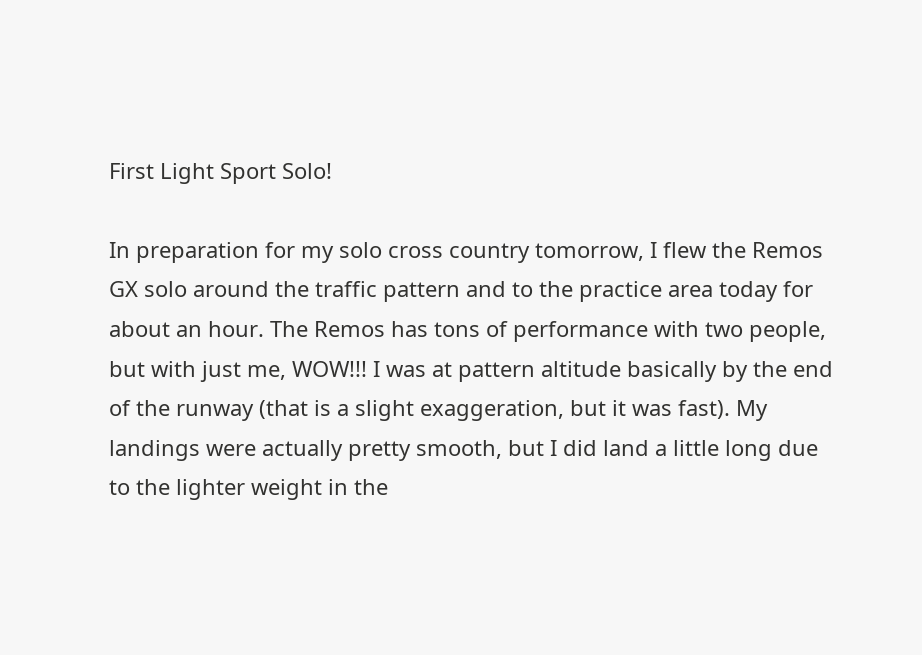First Light Sport Solo!

In preparation for my solo cross country tomorrow, I flew the Remos GX solo around the traffic pattern and to the practice area today for about an hour. The Remos has tons of performance with two people, but with just me, WOW!!! I was at pattern altitude basically by the end of the runway (that is a slight exaggeration, but it was fast). My landings were actually pretty smooth, but I did land a little long due to the lighter weight in the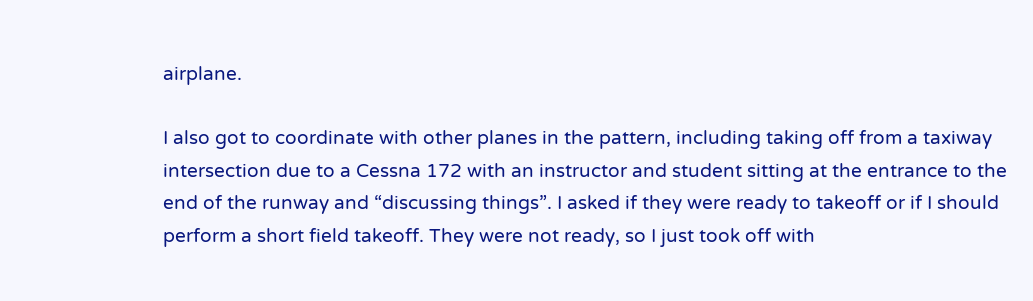airplane.

I also got to coordinate with other planes in the pattern, including taking off from a taxiway intersection due to a Cessna 172 with an instructor and student sitting at the entrance to the end of the runway and “discussing things”. I asked if they were ready to takeoff or if I should perform a short field takeoff. They were not ready, so I just took off with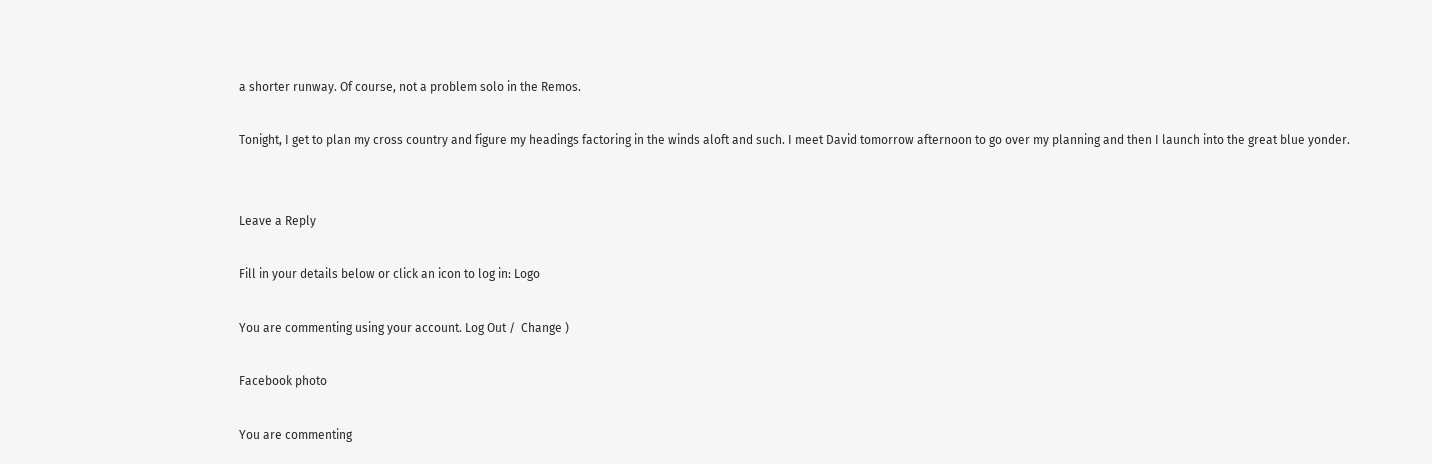a shorter runway. Of course, not a problem solo in the Remos.

Tonight, I get to plan my cross country and figure my headings factoring in the winds aloft and such. I meet David tomorrow afternoon to go over my planning and then I launch into the great blue yonder.


Leave a Reply

Fill in your details below or click an icon to log in: Logo

You are commenting using your account. Log Out /  Change )

Facebook photo

You are commenting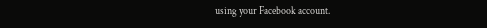using your Facebook account.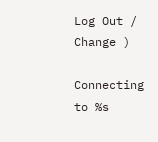Log Out /  Change )

Connecting to %s